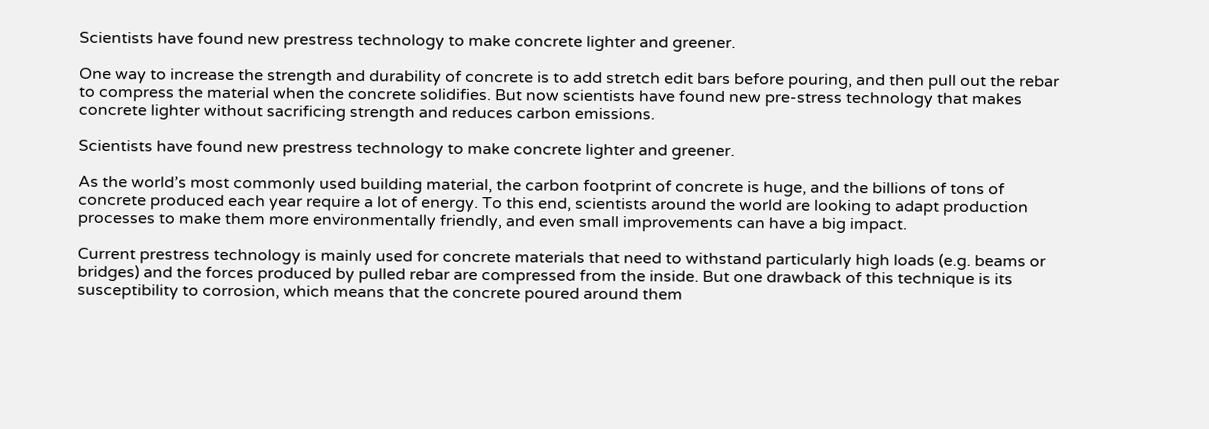Scientists have found new prestress technology to make concrete lighter and greener.

One way to increase the strength and durability of concrete is to add stretch edit bars before pouring, and then pull out the rebar to compress the material when the concrete solidifies. But now scientists have found new pre-stress technology that makes concrete lighter without sacrificing strength and reduces carbon emissions.

Scientists have found new prestress technology to make concrete lighter and greener.

As the world’s most commonly used building material, the carbon footprint of concrete is huge, and the billions of tons of concrete produced each year require a lot of energy. To this end, scientists around the world are looking to adapt production processes to make them more environmentally friendly, and even small improvements can have a big impact.

Current prestress technology is mainly used for concrete materials that need to withstand particularly high loads (e.g. beams or bridges) and the forces produced by pulled rebar are compressed from the inside. But one drawback of this technique is its susceptibility to corrosion, which means that the concrete poured around them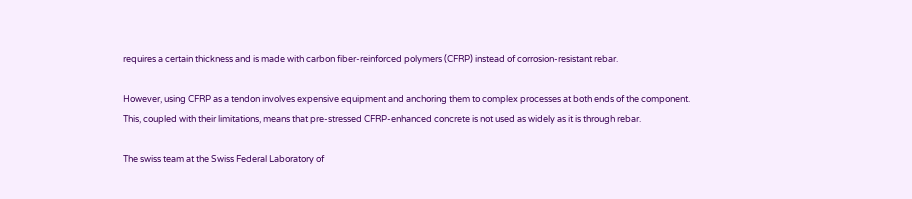requires a certain thickness and is made with carbon fiber-reinforced polymers (CFRP) instead of corrosion-resistant rebar.

However, using CFRP as a tendon involves expensive equipment and anchoring them to complex processes at both ends of the component. This, coupled with their limitations, means that pre-stressed CFRP-enhanced concrete is not used as widely as it is through rebar.

The swiss team at the Swiss Federal Laboratory of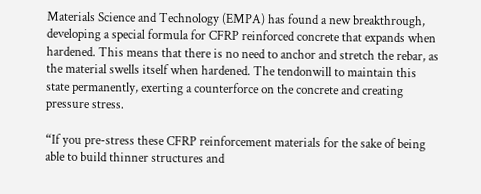Materials Science and Technology (EMPA) has found a new breakthrough, developing a special formula for CFRP reinforced concrete that expands when hardened. This means that there is no need to anchor and stretch the rebar, as the material swells itself when hardened. The tendonwill to maintain this state permanently, exerting a counterforce on the concrete and creating pressure stress.

“If you pre-stress these CFRP reinforcement materials for the sake of being able to build thinner structures and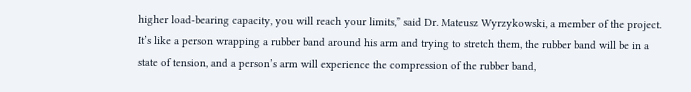higher load-bearing capacity, you will reach your limits,” said Dr. Mateusz Wyrzykowski, a member of the project. It’s like a person wrapping a rubber band around his arm and trying to stretch them, the rubber band will be in a state of tension, and a person’s arm will experience the compression of the rubber band,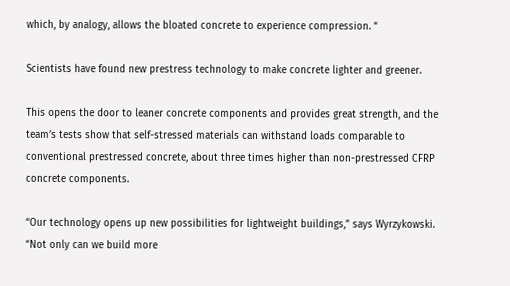which, by analogy, allows the bloated concrete to experience compression. “

Scientists have found new prestress technology to make concrete lighter and greener.

This opens the door to leaner concrete components and provides great strength, and the team’s tests show that self-stressed materials can withstand loads comparable to conventional prestressed concrete, about three times higher than non-prestressed CFRP concrete components.

“Our technology opens up new possibilities for lightweight buildings,” says Wyrzykowski. “Not only can we build more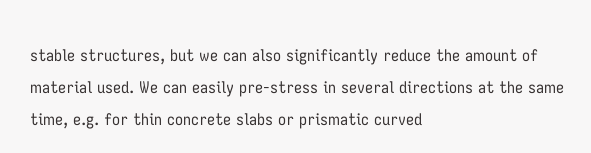stable structures, but we can also significantly reduce the amount of material used. We can easily pre-stress in several directions at the same time, e.g. for thin concrete slabs or prismatic curved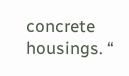concrete housings. “